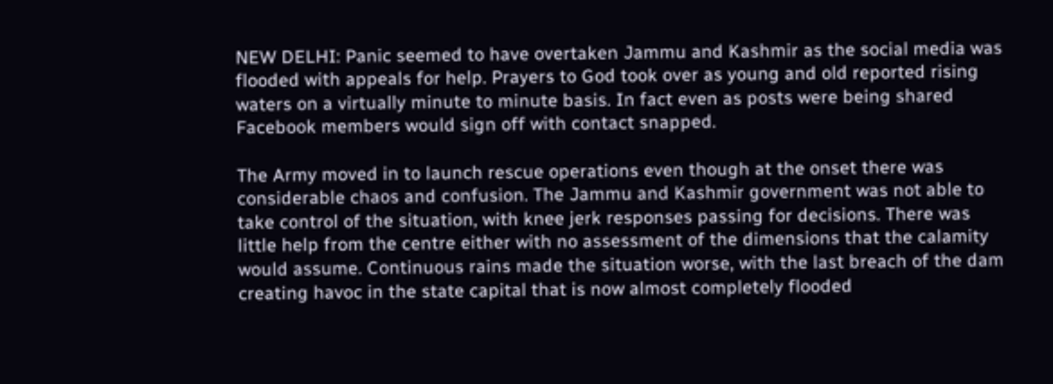NEW DELHI: Panic seemed to have overtaken Jammu and Kashmir as the social media was flooded with appeals for help. Prayers to God took over as young and old reported rising waters on a virtually minute to minute basis. In fact even as posts were being shared Facebook members would sign off with contact snapped.

The Army moved in to launch rescue operations even though at the onset there was considerable chaos and confusion. The Jammu and Kashmir government was not able to take control of the situation, with knee jerk responses passing for decisions. There was little help from the centre either with no assessment of the dimensions that the calamity would assume. Continuous rains made the situation worse, with the last breach of the dam creating havoc in the state capital that is now almost completely flooded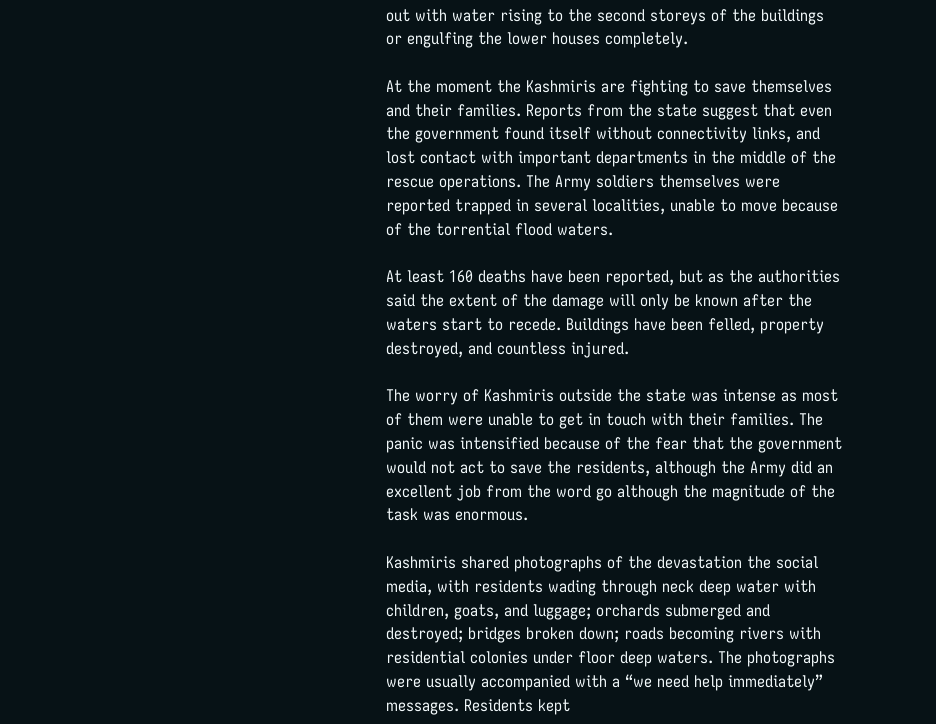out with water rising to the second storeys of the buildings or engulfing the lower houses completely.

At the moment the Kashmiris are fighting to save themselves and their families. Reports from the state suggest that even the government found itself without connectivity links, and lost contact with important departments in the middle of the rescue operations. The Army soldiers themselves were reported trapped in several localities, unable to move because of the torrential flood waters.

At least 160 deaths have been reported, but as the authorities said the extent of the damage will only be known after the waters start to recede. Buildings have been felled, property destroyed, and countless injured.

The worry of Kashmiris outside the state was intense as most of them were unable to get in touch with their families. The panic was intensified because of the fear that the government would not act to save the residents, although the Army did an excellent job from the word go although the magnitude of the task was enormous.

Kashmiris shared photographs of the devastation the social media, with residents wading through neck deep water with children, goats, and luggage; orchards submerged and destroyed; bridges broken down; roads becoming rivers with residential colonies under floor deep waters. The photographs were usually accompanied with a “we need help immediately” messages. Residents kept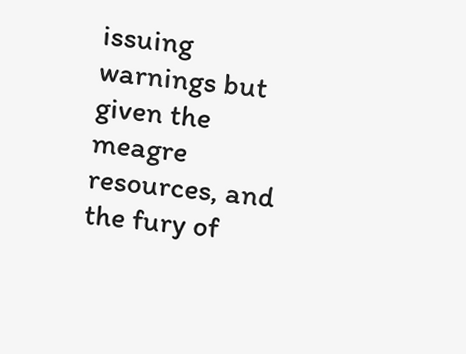issuing warnings but given the meagre resources, and the fury of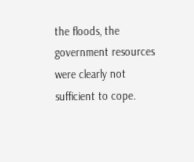the floods, the government resources were clearly not sufficient to cope.